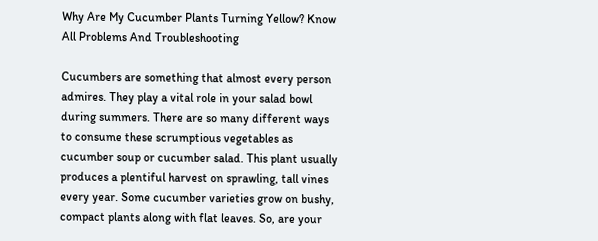Why Are My Cucumber Plants Turning Yellow? Know All Problems And Troubleshooting

Cucumbers are something that almost every person admires. They play a vital role in your salad bowl during summers. There are so many different ways to consume these scrumptious vegetables as cucumber soup or cucumber salad. This plant usually produces a plentiful harvest on sprawling, tall vines every year. Some cucumber varieties grow on bushy, compact plants along with flat leaves. So, are your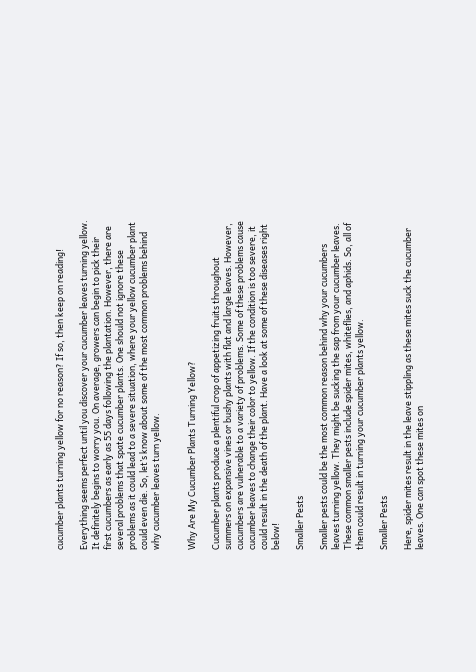cucumber plants turning yellow for no reason? If so, then keep on reading!

Everything seems perfect until you discover your cucumber leaves turning yellow. It definitely begins to worry you. On average, growers can begin to pick their first cucumbers as early as 55 days following the plantation. However, there are several problems that spate cucumber plants. One should not ignore these problems as it could lead to a severe situation, where your yellow cucumber plant could even die. So, let’s know about some of the most common problems behind why cucumber leaves turn yellow.


Why Are My Cucumber Plants Turning Yellow?

Cucumber plants produce a plentiful crop of appetizing fruits throughout summers on expansive vines or bushy plants with flat and large leaves. However, cucumbers are vulnerable to a variety of problems. Some of these problems cause cucumber leaves to change their color to yellow. If the condition is too severe, it could result in the death of the plant. Have a look at some of these diseases right below!

Smaller Pests

Smaller pests could be the most common reason behind why your cucumbers leaves turning yellow. They might be sucking the sap from your cucumber leaves. These common smaller pests include spider mites, whiteflies, and aphids. So, all of them could result in turning your cucumber plants yellow.

Smaller Pests

Here, spider mites result in the leave stippling as these mites suck the cucumber leaves. One can spot these mites on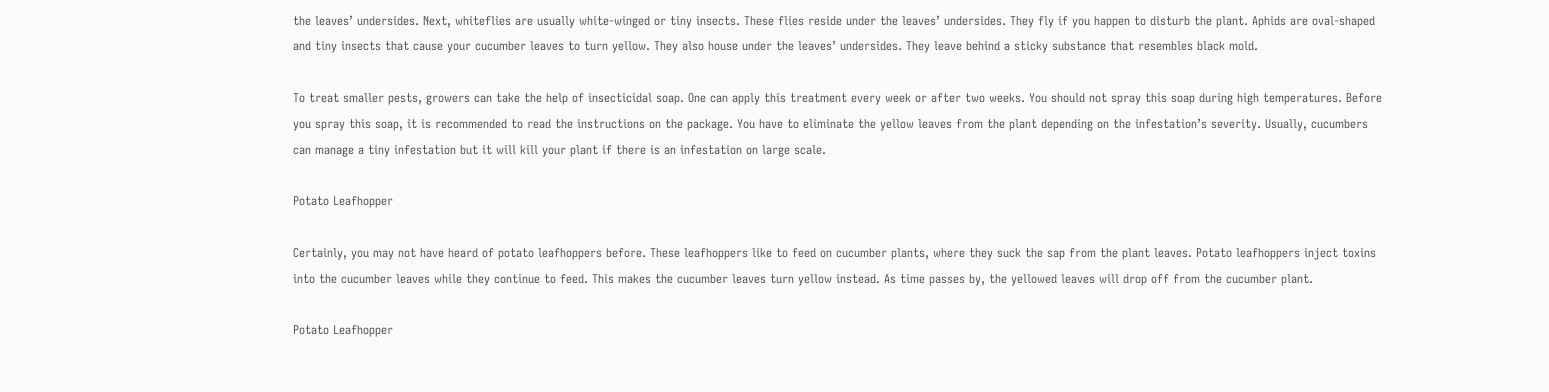the leaves’ undersides. Next, whiteflies are usually white-winged or tiny insects. These flies reside under the leaves’ undersides. They fly if you happen to disturb the plant. Aphids are oval-shaped and tiny insects that cause your cucumber leaves to turn yellow. They also house under the leaves’ undersides. They leave behind a sticky substance that resembles black mold.

To treat smaller pests, growers can take the help of insecticidal soap. One can apply this treatment every week or after two weeks. You should not spray this soap during high temperatures. Before you spray this soap, it is recommended to read the instructions on the package. You have to eliminate the yellow leaves from the plant depending on the infestation’s severity. Usually, cucumbers can manage a tiny infestation but it will kill your plant if there is an infestation on large scale.

Potato Leafhopper

Certainly, you may not have heard of potato leafhoppers before. These leafhoppers like to feed on cucumber plants, where they suck the sap from the plant leaves. Potato leafhoppers inject toxins into the cucumber leaves while they continue to feed. This makes the cucumber leaves turn yellow instead. As time passes by, the yellowed leaves will drop off from the cucumber plant.

Potato Leafhopper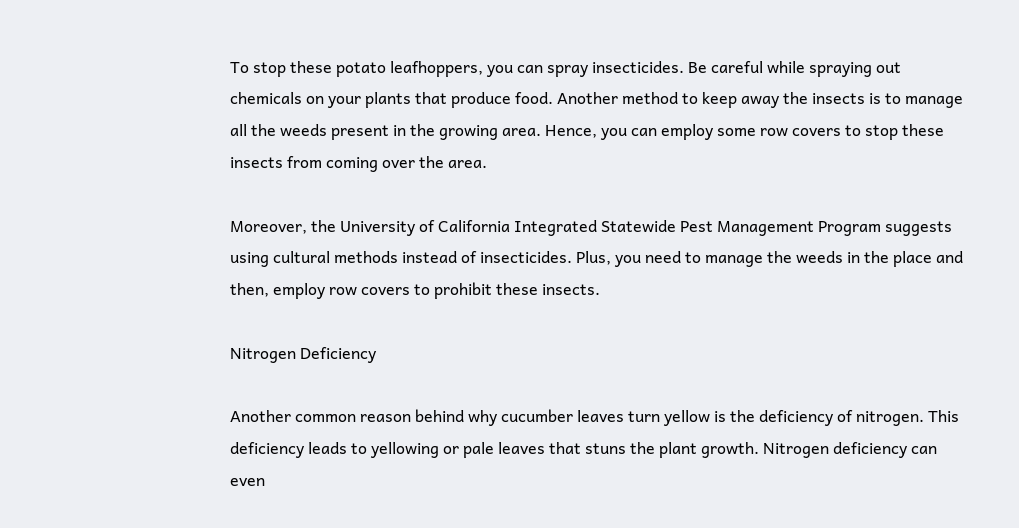To stop these potato leafhoppers, you can spray insecticides. Be careful while spraying out chemicals on your plants that produce food. Another method to keep away the insects is to manage all the weeds present in the growing area. Hence, you can employ some row covers to stop these insects from coming over the area.

Moreover, the University of California Integrated Statewide Pest Management Program suggests using cultural methods instead of insecticides. Plus, you need to manage the weeds in the place and then, employ row covers to prohibit these insects.

Nitrogen Deficiency

Another common reason behind why cucumber leaves turn yellow is the deficiency of nitrogen. This deficiency leads to yellowing or pale leaves that stuns the plant growth. Nitrogen deficiency can even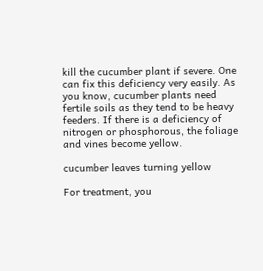kill the cucumber plant if severe. One can fix this deficiency very easily. As you know, cucumber plants need fertile soils as they tend to be heavy feeders. If there is a deficiency of nitrogen or phosphorous, the foliage and vines become yellow.

cucumber leaves turning yellow

For treatment, you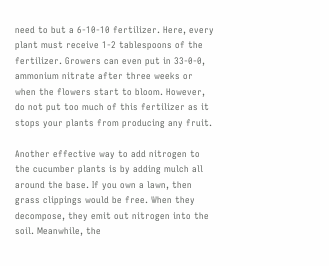need to but a 6-10-10 fertilizer. Here, every plant must receive 1-2 tablespoons of the fertilizer. Growers can even put in 33-0-0, ammonium nitrate after three weeks or when the flowers start to bloom. However, do not put too much of this fertilizer as it stops your plants from producing any fruit.

Another effective way to add nitrogen to the cucumber plants is by adding mulch all around the base. If you own a lawn, then grass clippings would be free. When they decompose, they emit out nitrogen into the soil. Meanwhile, the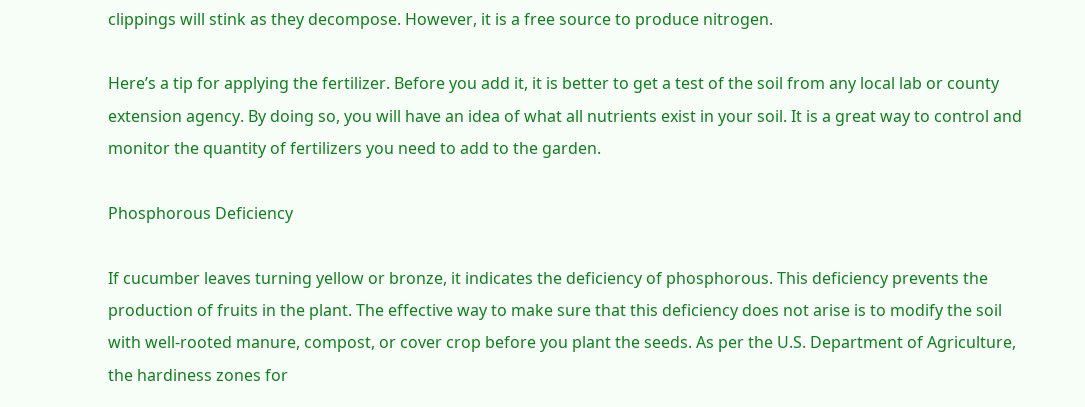clippings will stink as they decompose. However, it is a free source to produce nitrogen.

Here’s a tip for applying the fertilizer. Before you add it, it is better to get a test of the soil from any local lab or county extension agency. By doing so, you will have an idea of what all nutrients exist in your soil. It is a great way to control and monitor the quantity of fertilizers you need to add to the garden.

Phosphorous Deficiency

If cucumber leaves turning yellow or bronze, it indicates the deficiency of phosphorous. This deficiency prevents the production of fruits in the plant. The effective way to make sure that this deficiency does not arise is to modify the soil with well-rooted manure, compost, or cover crop before you plant the seeds. As per the U.S. Department of Agriculture, the hardiness zones for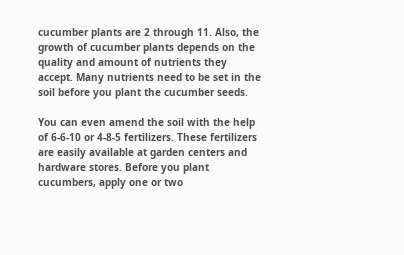cucumber plants are 2 through 11. Also, the growth of cucumber plants depends on the quality and amount of nutrients they accept. Many nutrients need to be set in the soil before you plant the cucumber seeds.

You can even amend the soil with the help of 6-6-10 or 4-8-5 fertilizers. These fertilizers are easily available at garden centers and hardware stores. Before you plant cucumbers, apply one or two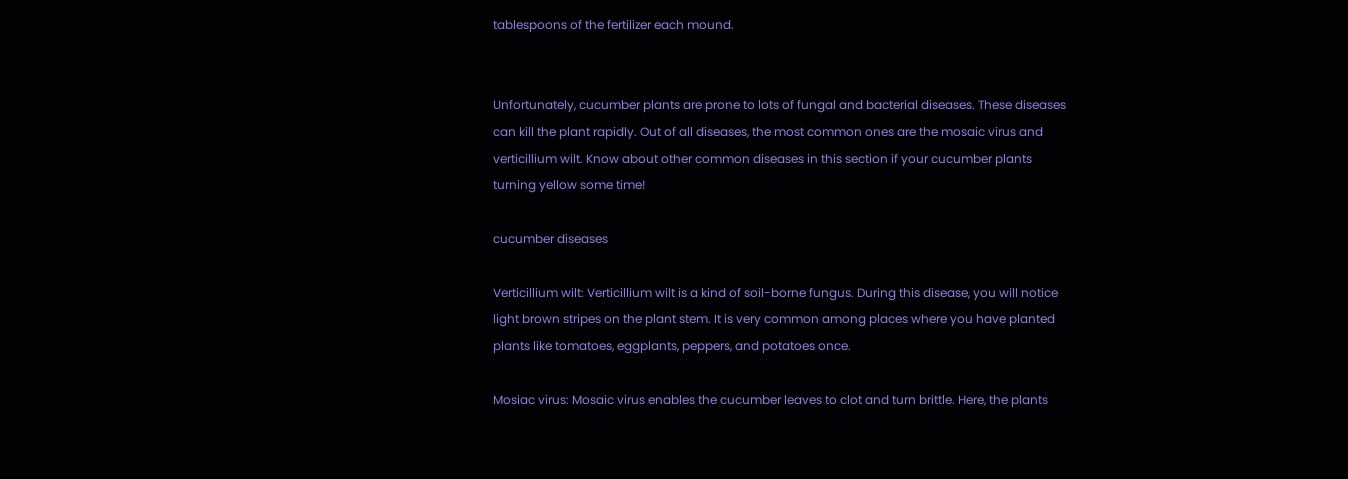tablespoons of the fertilizer each mound.


Unfortunately, cucumber plants are prone to lots of fungal and bacterial diseases. These diseases can kill the plant rapidly. Out of all diseases, the most common ones are the mosaic virus and verticillium wilt. Know about other common diseases in this section if your cucumber plants turning yellow some time!

cucumber diseases

Verticillium wilt: Verticillium wilt is a kind of soil-borne fungus. During this disease, you will notice light brown stripes on the plant stem. It is very common among places where you have planted plants like tomatoes, eggplants, peppers, and potatoes once.

Mosiac virus: Mosaic virus enables the cucumber leaves to clot and turn brittle. Here, the plants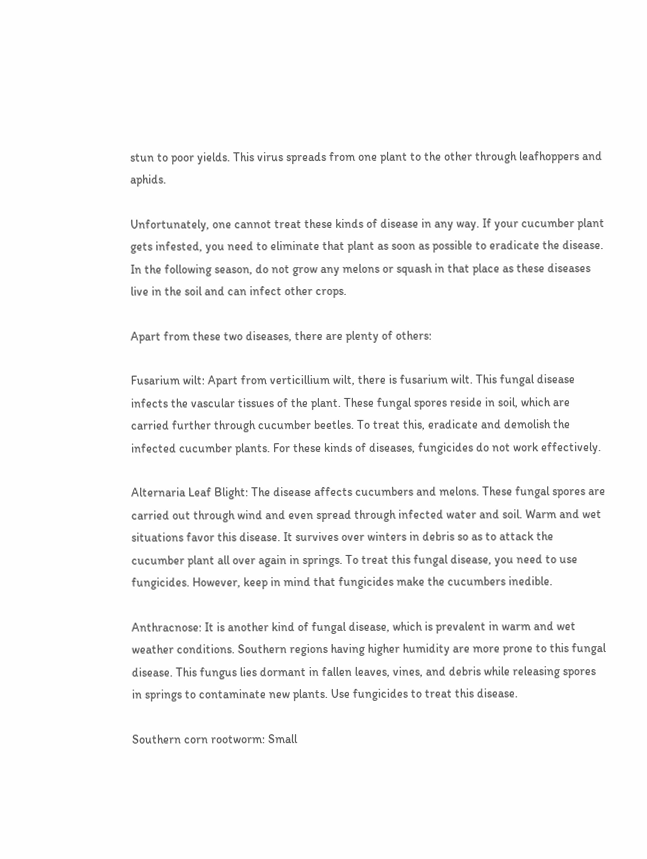stun to poor yields. This virus spreads from one plant to the other through leafhoppers and aphids.

Unfortunately, one cannot treat these kinds of disease in any way. If your cucumber plant gets infested, you need to eliminate that plant as soon as possible to eradicate the disease. In the following season, do not grow any melons or squash in that place as these diseases live in the soil and can infect other crops.

Apart from these two diseases, there are plenty of others:

Fusarium wilt: Apart from verticillium wilt, there is fusarium wilt. This fungal disease infects the vascular tissues of the plant. These fungal spores reside in soil, which are carried further through cucumber beetles. To treat this, eradicate and demolish the infected cucumber plants. For these kinds of diseases, fungicides do not work effectively.

Alternaria Leaf Blight: The disease affects cucumbers and melons. These fungal spores are carried out through wind and even spread through infected water and soil. Warm and wet situations favor this disease. It survives over winters in debris so as to attack the cucumber plant all over again in springs. To treat this fungal disease, you need to use fungicides. However, keep in mind that fungicides make the cucumbers inedible.

Anthracnose: It is another kind of fungal disease, which is prevalent in warm and wet weather conditions. Southern regions having higher humidity are more prone to this fungal disease. This fungus lies dormant in fallen leaves, vines, and debris while releasing spores in springs to contaminate new plants. Use fungicides to treat this disease.

Southern corn rootworm: Small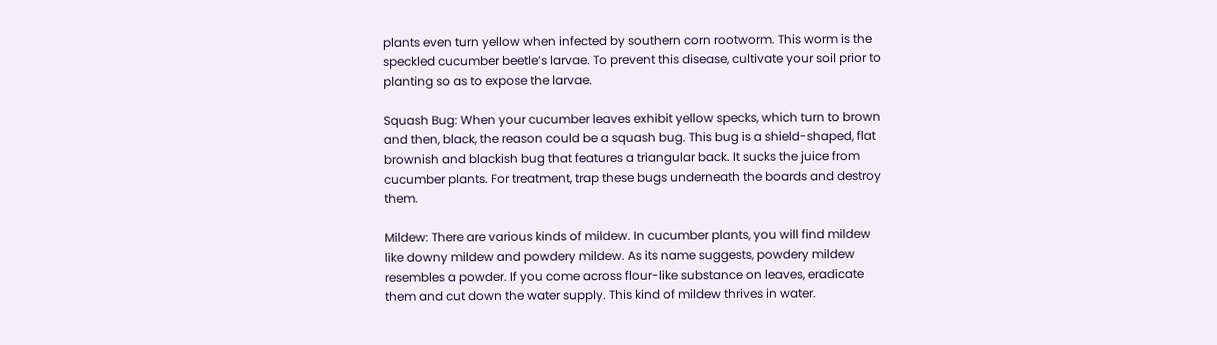plants even turn yellow when infected by southern corn rootworm. This worm is the speckled cucumber beetle’s larvae. To prevent this disease, cultivate your soil prior to planting so as to expose the larvae.

Squash Bug: When your cucumber leaves exhibit yellow specks, which turn to brown and then, black, the reason could be a squash bug. This bug is a shield-shaped, flat brownish and blackish bug that features a triangular back. It sucks the juice from cucumber plants. For treatment, trap these bugs underneath the boards and destroy them.

Mildew: There are various kinds of mildew. In cucumber plants, you will find mildew like downy mildew and powdery mildew. As its name suggests, powdery mildew resembles a powder. If you come across flour-like substance on leaves, eradicate them and cut down the water supply. This kind of mildew thrives in water.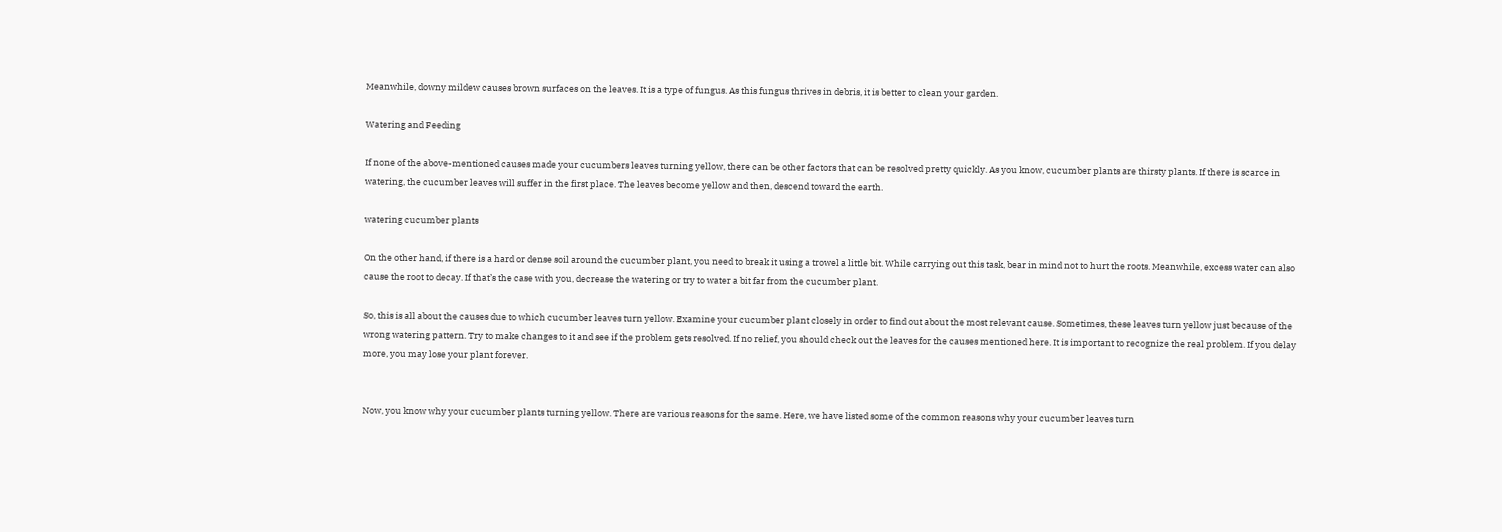Meanwhile, downy mildew causes brown surfaces on the leaves. It is a type of fungus. As this fungus thrives in debris, it is better to clean your garden.

Watering and Feeding

If none of the above-mentioned causes made your cucumbers leaves turning yellow, there can be other factors that can be resolved pretty quickly. As you know, cucumber plants are thirsty plants. If there is scarce in watering, the cucumber leaves will suffer in the first place. The leaves become yellow and then, descend toward the earth.

watering cucumber plants

On the other hand, if there is a hard or dense soil around the cucumber plant, you need to break it using a trowel a little bit. While carrying out this task, bear in mind not to hurt the roots. Meanwhile, excess water can also cause the root to decay. If that’s the case with you, decrease the watering or try to water a bit far from the cucumber plant.

So, this is all about the causes due to which cucumber leaves turn yellow. Examine your cucumber plant closely in order to find out about the most relevant cause. Sometimes, these leaves turn yellow just because of the wrong watering pattern. Try to make changes to it and see if the problem gets resolved. If no relief, you should check out the leaves for the causes mentioned here. It is important to recognize the real problem. If you delay more, you may lose your plant forever.


Now, you know why your cucumber plants turning yellow. There are various reasons for the same. Here, we have listed some of the common reasons why your cucumber leaves turn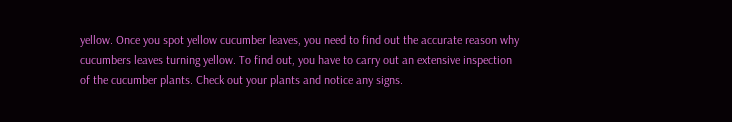yellow. Once you spot yellow cucumber leaves, you need to find out the accurate reason why cucumbers leaves turning yellow. To find out, you have to carry out an extensive inspection of the cucumber plants. Check out your plants and notice any signs.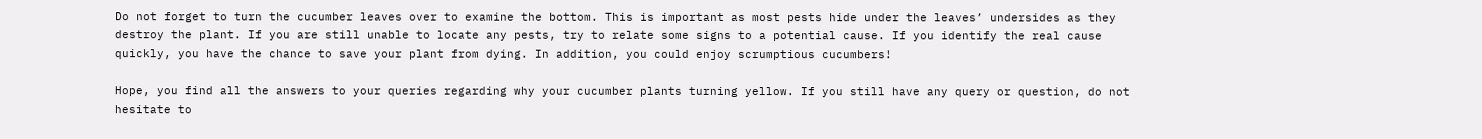Do not forget to turn the cucumber leaves over to examine the bottom. This is important as most pests hide under the leaves’ undersides as they destroy the plant. If you are still unable to locate any pests, try to relate some signs to a potential cause. If you identify the real cause quickly, you have the chance to save your plant from dying. In addition, you could enjoy scrumptious cucumbers!

Hope, you find all the answers to your queries regarding why your cucumber plants turning yellow. If you still have any query or question, do not hesitate to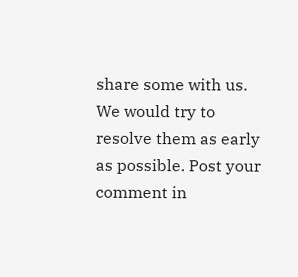share some with us. We would try to resolve them as early as possible. Post your comment in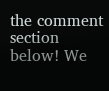the comment section below! We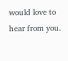would love to hear from you.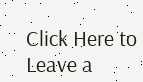Click Here to Leave a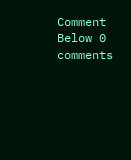Comment Below 0 comments